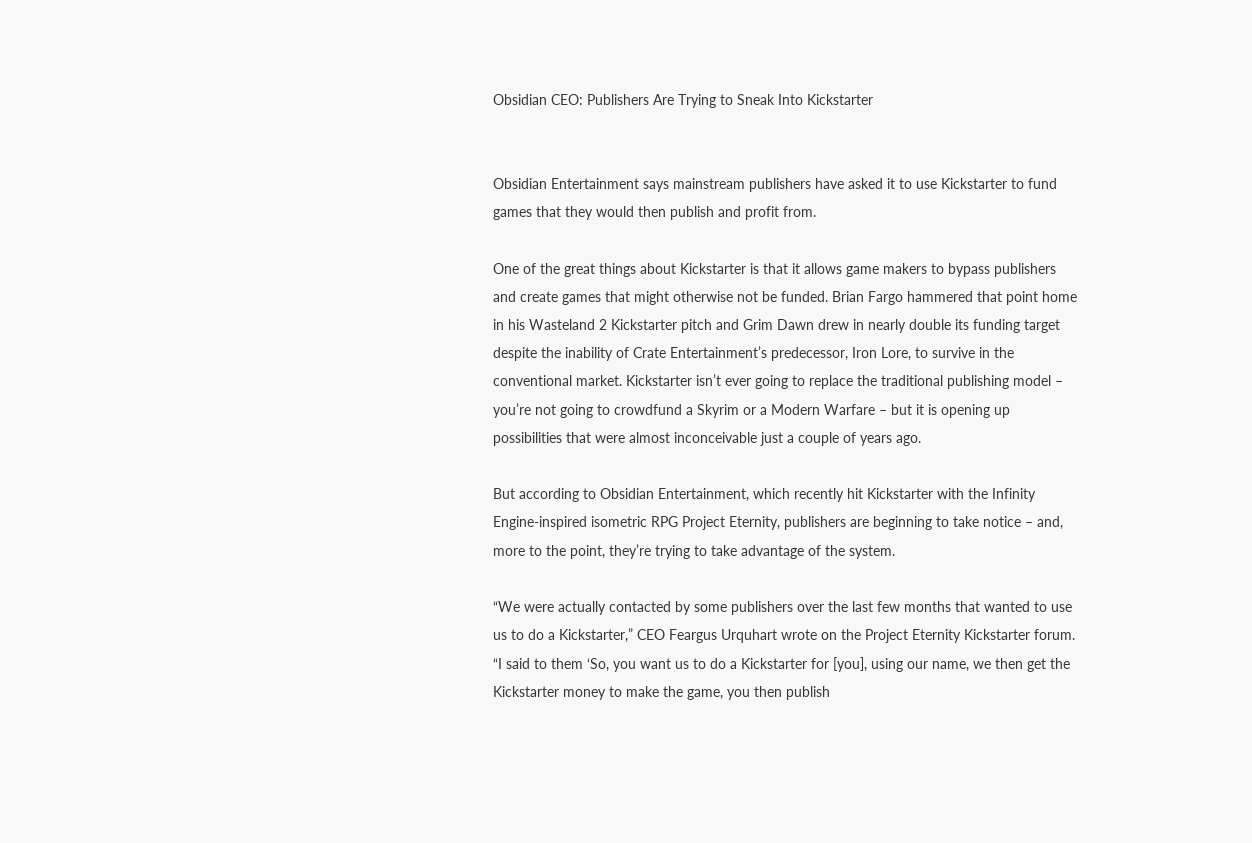Obsidian CEO: Publishers Are Trying to Sneak Into Kickstarter


Obsidian Entertainment says mainstream publishers have asked it to use Kickstarter to fund games that they would then publish and profit from.

One of the great things about Kickstarter is that it allows game makers to bypass publishers and create games that might otherwise not be funded. Brian Fargo hammered that point home in his Wasteland 2 Kickstarter pitch and Grim Dawn drew in nearly double its funding target despite the inability of Crate Entertainment’s predecessor, Iron Lore, to survive in the conventional market. Kickstarter isn’t ever going to replace the traditional publishing model – you’re not going to crowdfund a Skyrim or a Modern Warfare – but it is opening up possibilities that were almost inconceivable just a couple of years ago.

But according to Obsidian Entertainment, which recently hit Kickstarter with the Infinity Engine-inspired isometric RPG Project Eternity, publishers are beginning to take notice – and, more to the point, they’re trying to take advantage of the system.

“We were actually contacted by some publishers over the last few months that wanted to use us to do a Kickstarter,” CEO Feargus Urquhart wrote on the Project Eternity Kickstarter forum. “I said to them ‘So, you want us to do a Kickstarter for [you], using our name, we then get the Kickstarter money to make the game, you then publish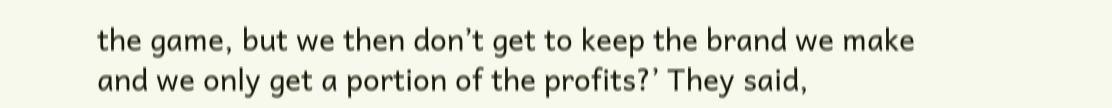the game, but we then don’t get to keep the brand we make and we only get a portion of the profits?’ They said,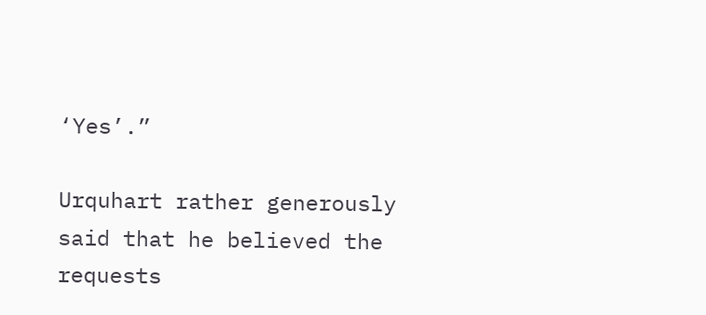‘Yes’.”

Urquhart rather generously said that he believed the requests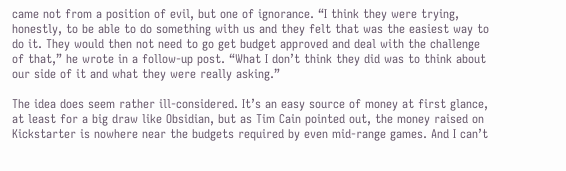came not from a position of evil, but one of ignorance. “I think they were trying, honestly, to be able to do something with us and they felt that was the easiest way to do it. They would then not need to go get budget approved and deal with the challenge of that,” he wrote in a follow-up post. “What I don’t think they did was to think about our side of it and what they were really asking.”

The idea does seem rather ill-considered. It’s an easy source of money at first glance, at least for a big draw like Obsidian, but as Tim Cain pointed out, the money raised on Kickstarter is nowhere near the budgets required by even mid-range games. And I can’t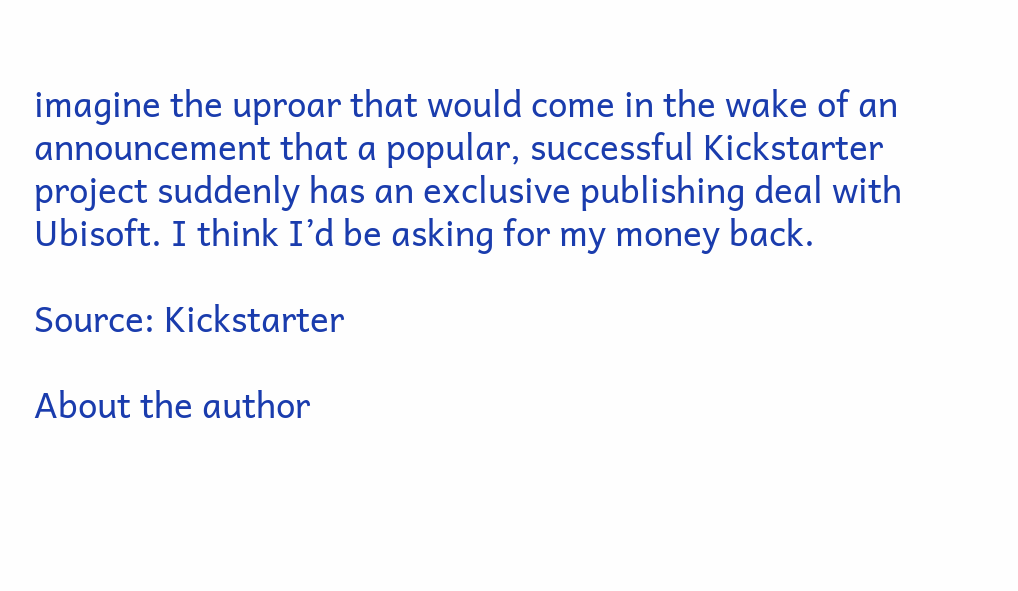imagine the uproar that would come in the wake of an announcement that a popular, successful Kickstarter project suddenly has an exclusive publishing deal with Ubisoft. I think I’d be asking for my money back.

Source: Kickstarter

About the author